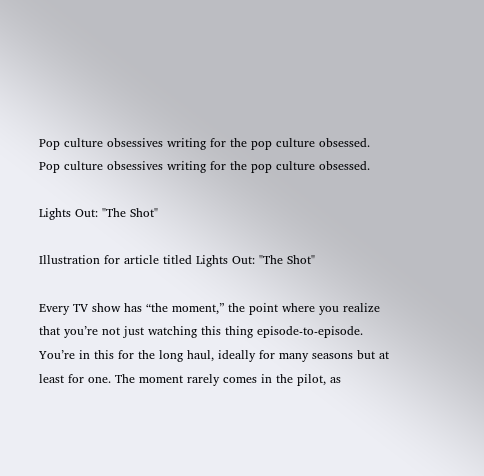Pop culture obsessives writing for the pop culture obsessed.
Pop culture obsessives writing for the pop culture obsessed.

Lights Out: "The Shot"

Illustration for article titled Lights Out: "The Shot"

Every TV show has “the moment,” the point where you realize that you’re not just watching this thing episode-to-episode. You’re in this for the long haul, ideally for many seasons but at least for one. The moment rarely comes in the pilot, as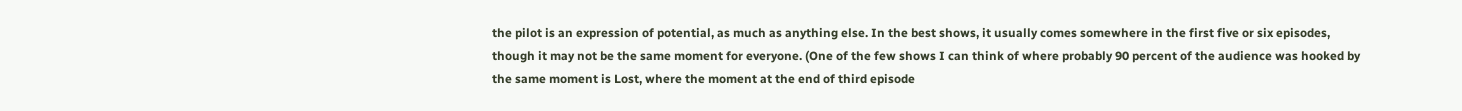the pilot is an expression of potential, as much as anything else. In the best shows, it usually comes somewhere in the first five or six episodes, though it may not be the same moment for everyone. (One of the few shows I can think of where probably 90 percent of the audience was hooked by the same moment is Lost, where the moment at the end of third episode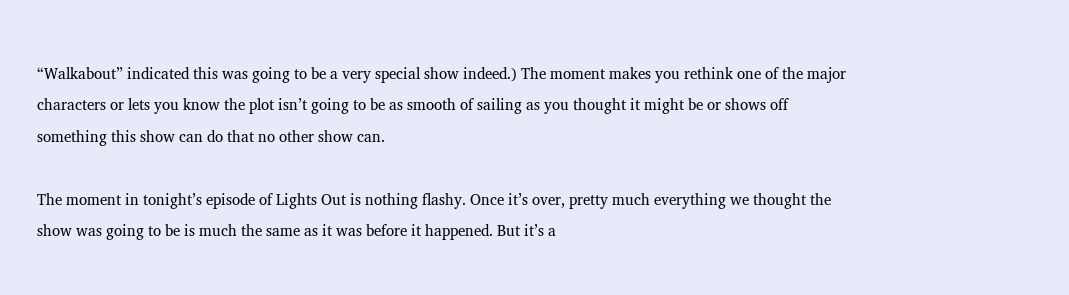“Walkabout” indicated this was going to be a very special show indeed.) The moment makes you rethink one of the major characters or lets you know the plot isn’t going to be as smooth of sailing as you thought it might be or shows off something this show can do that no other show can.

The moment in tonight’s episode of Lights Out is nothing flashy. Once it’s over, pretty much everything we thought the show was going to be is much the same as it was before it happened. But it’s a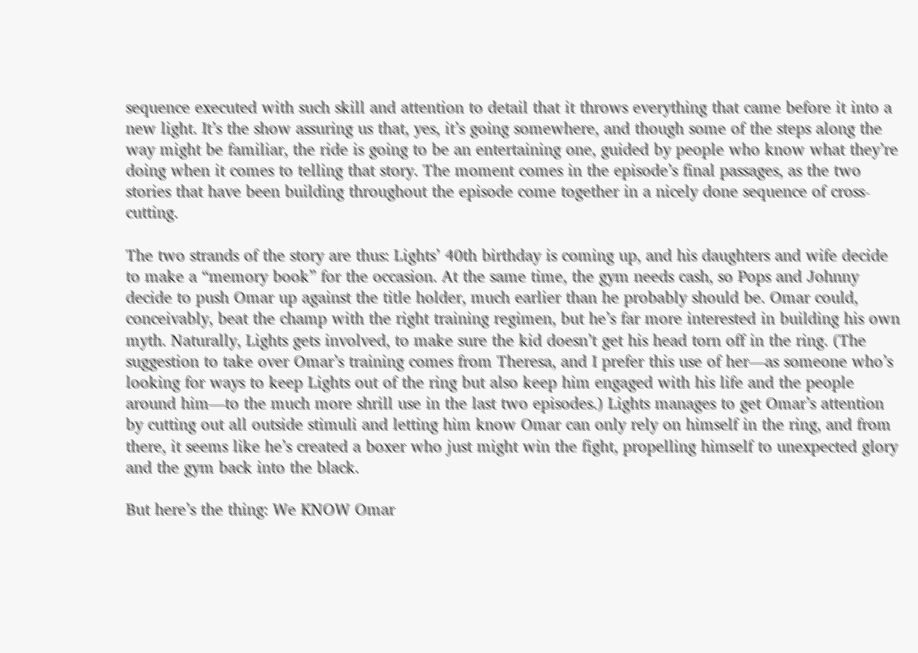sequence executed with such skill and attention to detail that it throws everything that came before it into a new light. It’s the show assuring us that, yes, it’s going somewhere, and though some of the steps along the way might be familiar, the ride is going to be an entertaining one, guided by people who know what they’re doing when it comes to telling that story. The moment comes in the episode’s final passages, as the two stories that have been building throughout the episode come together in a nicely done sequence of cross-cutting.

The two strands of the story are thus: Lights’ 40th birthday is coming up, and his daughters and wife decide to make a “memory book” for the occasion. At the same time, the gym needs cash, so Pops and Johnny decide to push Omar up against the title holder, much earlier than he probably should be. Omar could, conceivably, beat the champ with the right training regimen, but he’s far more interested in building his own myth. Naturally, Lights gets involved, to make sure the kid doesn’t get his head torn off in the ring. (The suggestion to take over Omar’s training comes from Theresa, and I prefer this use of her—as someone who’s looking for ways to keep Lights out of the ring but also keep him engaged with his life and the people around him—to the much more shrill use in the last two episodes.) Lights manages to get Omar’s attention by cutting out all outside stimuli and letting him know Omar can only rely on himself in the ring, and from there, it seems like he’s created a boxer who just might win the fight, propelling himself to unexpected glory and the gym back into the black.

But here’s the thing: We KNOW Omar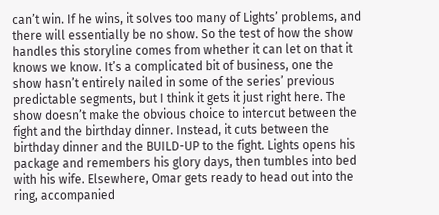can’t win. If he wins, it solves too many of Lights’ problems, and there will essentially be no show. So the test of how the show handles this storyline comes from whether it can let on that it knows we know. It’s a complicated bit of business, one the show hasn’t entirely nailed in some of the series’ previous predictable segments, but I think it gets it just right here. The show doesn’t make the obvious choice to intercut between the fight and the birthday dinner. Instead, it cuts between the birthday dinner and the BUILD-UP to the fight. Lights opens his package and remembers his glory days, then tumbles into bed with his wife. Elsewhere, Omar gets ready to head out into the ring, accompanied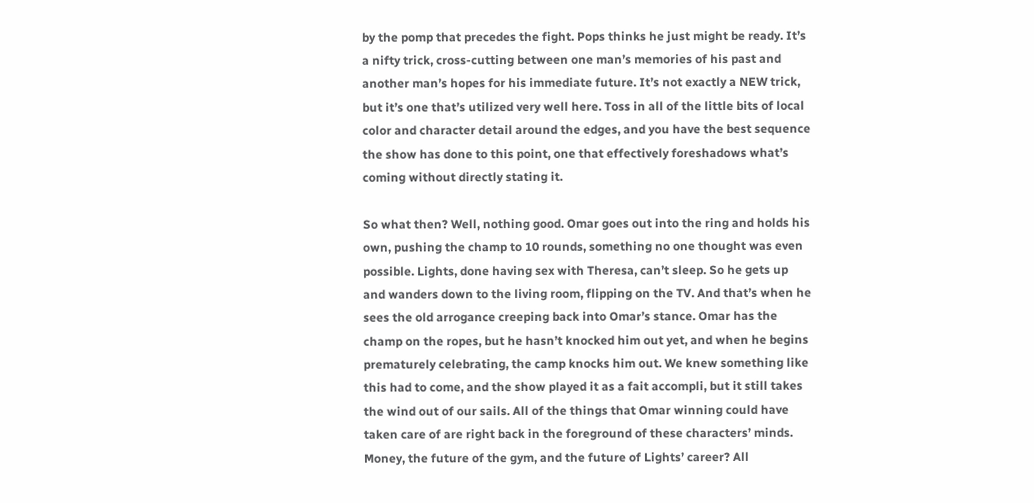by the pomp that precedes the fight. Pops thinks he just might be ready. It’s a nifty trick, cross-cutting between one man’s memories of his past and another man’s hopes for his immediate future. It’s not exactly a NEW trick, but it’s one that’s utilized very well here. Toss in all of the little bits of local color and character detail around the edges, and you have the best sequence the show has done to this point, one that effectively foreshadows what’s coming without directly stating it.

So what then? Well, nothing good. Omar goes out into the ring and holds his own, pushing the champ to 10 rounds, something no one thought was even possible. Lights, done having sex with Theresa, can’t sleep. So he gets up and wanders down to the living room, flipping on the TV. And that’s when he sees the old arrogance creeping back into Omar’s stance. Omar has the champ on the ropes, but he hasn’t knocked him out yet, and when he begins prematurely celebrating, the camp knocks him out. We knew something like this had to come, and the show played it as a fait accompli, but it still takes the wind out of our sails. All of the things that Omar winning could have taken care of are right back in the foreground of these characters’ minds. Money, the future of the gym, and the future of Lights’ career? All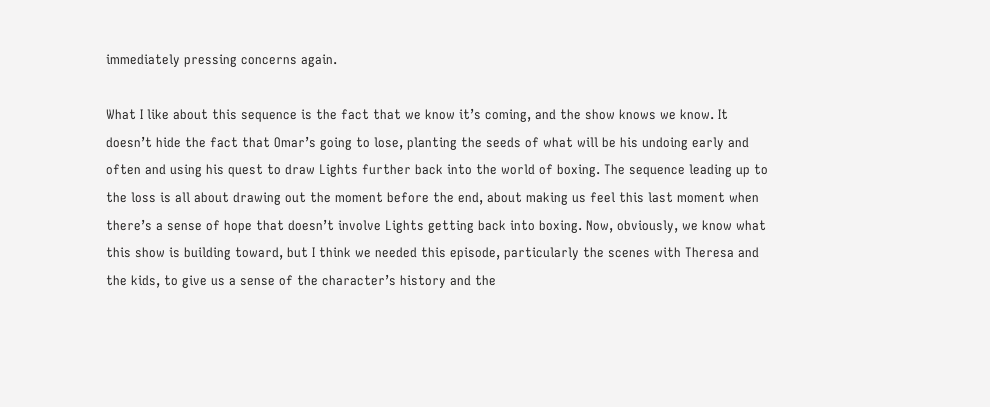immediately pressing concerns again.

What I like about this sequence is the fact that we know it’s coming, and the show knows we know. It doesn’t hide the fact that Omar’s going to lose, planting the seeds of what will be his undoing early and often and using his quest to draw Lights further back into the world of boxing. The sequence leading up to the loss is all about drawing out the moment before the end, about making us feel this last moment when there’s a sense of hope that doesn’t involve Lights getting back into boxing. Now, obviously, we know what this show is building toward, but I think we needed this episode, particularly the scenes with Theresa and the kids, to give us a sense of the character’s history and the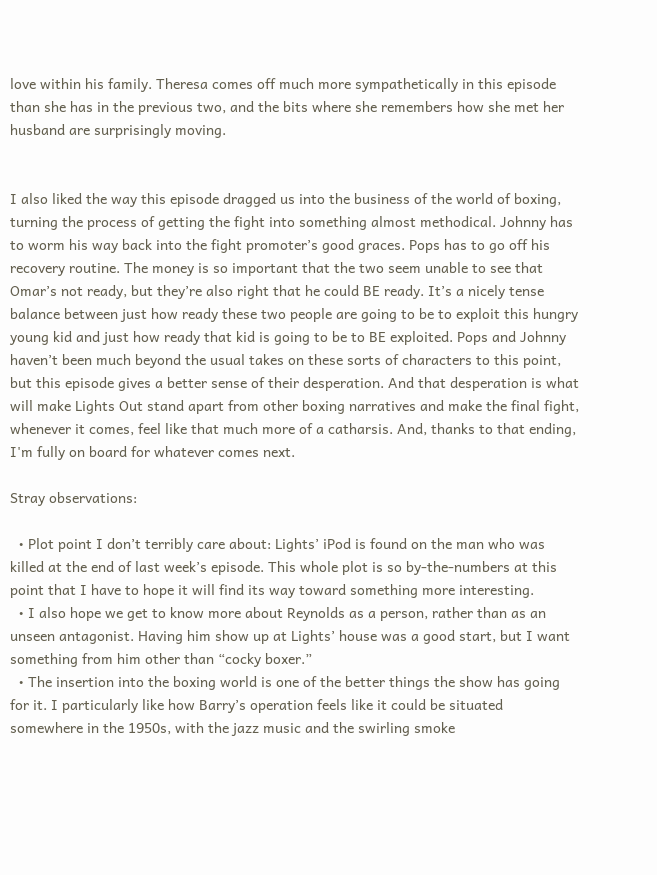love within his family. Theresa comes off much more sympathetically in this episode than she has in the previous two, and the bits where she remembers how she met her husband are surprisingly moving.


I also liked the way this episode dragged us into the business of the world of boxing, turning the process of getting the fight into something almost methodical. Johnny has to worm his way back into the fight promoter’s good graces. Pops has to go off his recovery routine. The money is so important that the two seem unable to see that Omar’s not ready, but they’re also right that he could BE ready. It’s a nicely tense balance between just how ready these two people are going to be to exploit this hungry young kid and just how ready that kid is going to be to BE exploited. Pops and Johnny haven’t been much beyond the usual takes on these sorts of characters to this point, but this episode gives a better sense of their desperation. And that desperation is what will make Lights Out stand apart from other boxing narratives and make the final fight, whenever it comes, feel like that much more of a catharsis. And, thanks to that ending, I'm fully on board for whatever comes next.

Stray observations:

  • Plot point I don’t terribly care about: Lights’ iPod is found on the man who was killed at the end of last week’s episode. This whole plot is so by-the-numbers at this point that I have to hope it will find its way toward something more interesting.
  • I also hope we get to know more about Reynolds as a person, rather than as an unseen antagonist. Having him show up at Lights’ house was a good start, but I want something from him other than “cocky boxer.”
  • The insertion into the boxing world is one of the better things the show has going for it. I particularly like how Barry’s operation feels like it could be situated somewhere in the 1950s, with the jazz music and the swirling smoke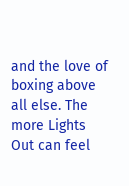and the love of boxing above all else. The more Lights Out can feel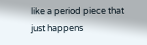like a period piece that just happens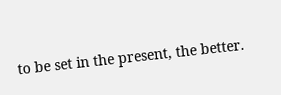to be set in the present, the better.